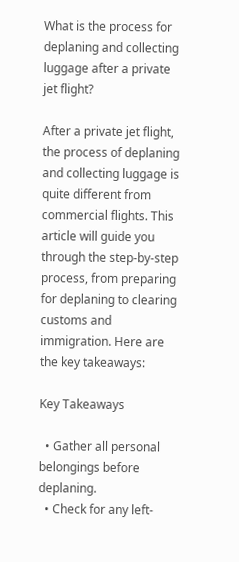What is the process for deplaning and collecting luggage after a private jet flight?

After a private jet flight, the process of deplaning and collecting luggage is quite different from commercial flights. This article will guide you through the step-by-step process, from preparing for deplaning to clearing customs and immigration. Here are the key takeaways:

Key Takeaways

  • Gather all personal belongings before deplaning.
  • Check for any left-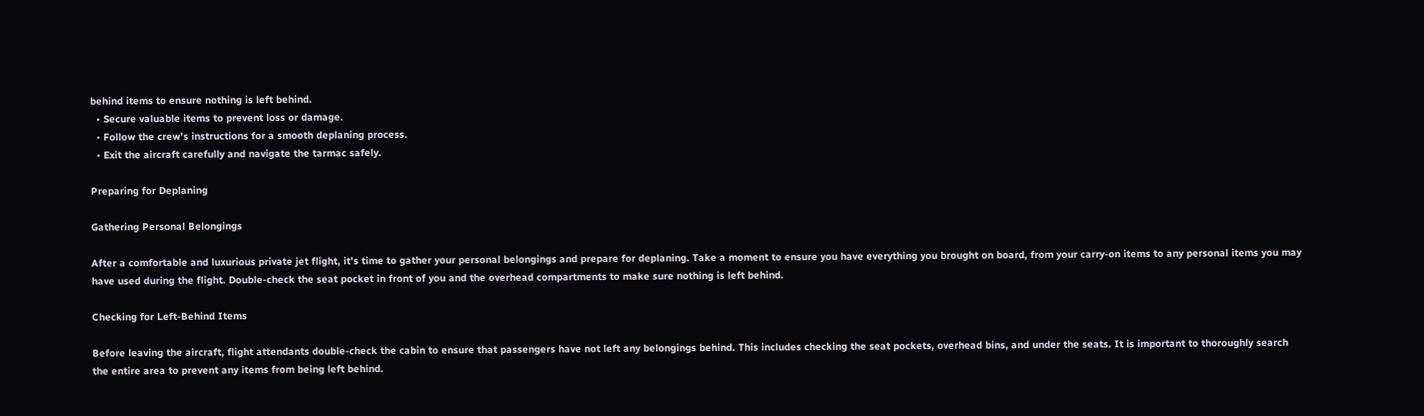behind items to ensure nothing is left behind.
  • Secure valuable items to prevent loss or damage.
  • Follow the crew’s instructions for a smooth deplaning process.
  • Exit the aircraft carefully and navigate the tarmac safely.

Preparing for Deplaning

Gathering Personal Belongings

After a comfortable and luxurious private jet flight, it’s time to gather your personal belongings and prepare for deplaning. Take a moment to ensure you have everything you brought on board, from your carry-on items to any personal items you may have used during the flight. Double-check the seat pocket in front of you and the overhead compartments to make sure nothing is left behind.

Checking for Left-Behind Items

Before leaving the aircraft, flight attendants double-check the cabin to ensure that passengers have not left any belongings behind. This includes checking the seat pockets, overhead bins, and under the seats. It is important to thoroughly search the entire area to prevent any items from being left behind.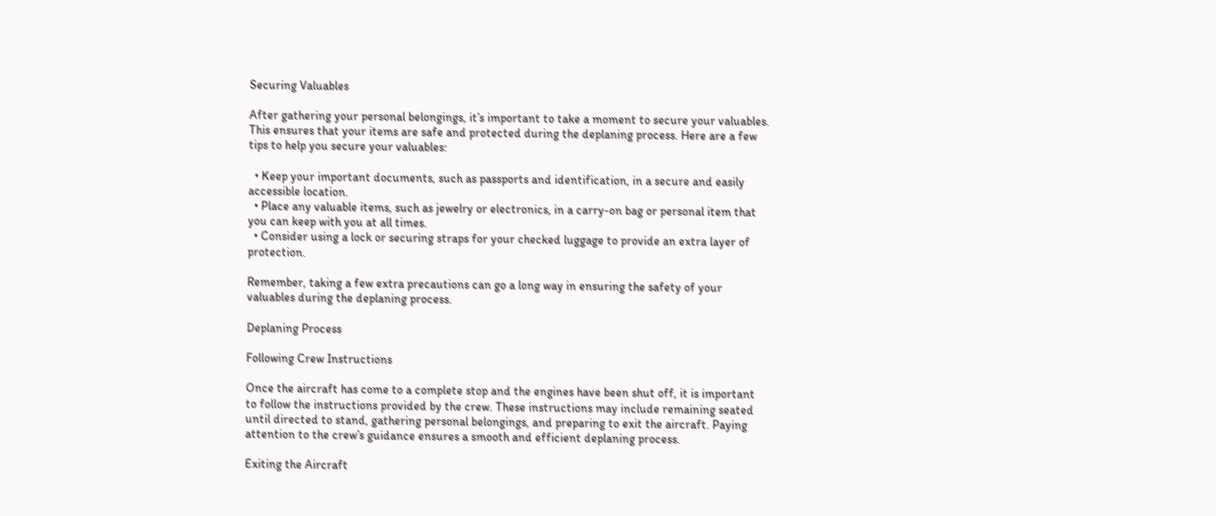Securing Valuables

After gathering your personal belongings, it’s important to take a moment to secure your valuables. This ensures that your items are safe and protected during the deplaning process. Here are a few tips to help you secure your valuables:

  • Keep your important documents, such as passports and identification, in a secure and easily accessible location.
  • Place any valuable items, such as jewelry or electronics, in a carry-on bag or personal item that you can keep with you at all times.
  • Consider using a lock or securing straps for your checked luggage to provide an extra layer of protection.

Remember, taking a few extra precautions can go a long way in ensuring the safety of your valuables during the deplaning process.

Deplaning Process

Following Crew Instructions

Once the aircraft has come to a complete stop and the engines have been shut off, it is important to follow the instructions provided by the crew. These instructions may include remaining seated until directed to stand, gathering personal belongings, and preparing to exit the aircraft. Paying attention to the crew’s guidance ensures a smooth and efficient deplaning process.

Exiting the Aircraft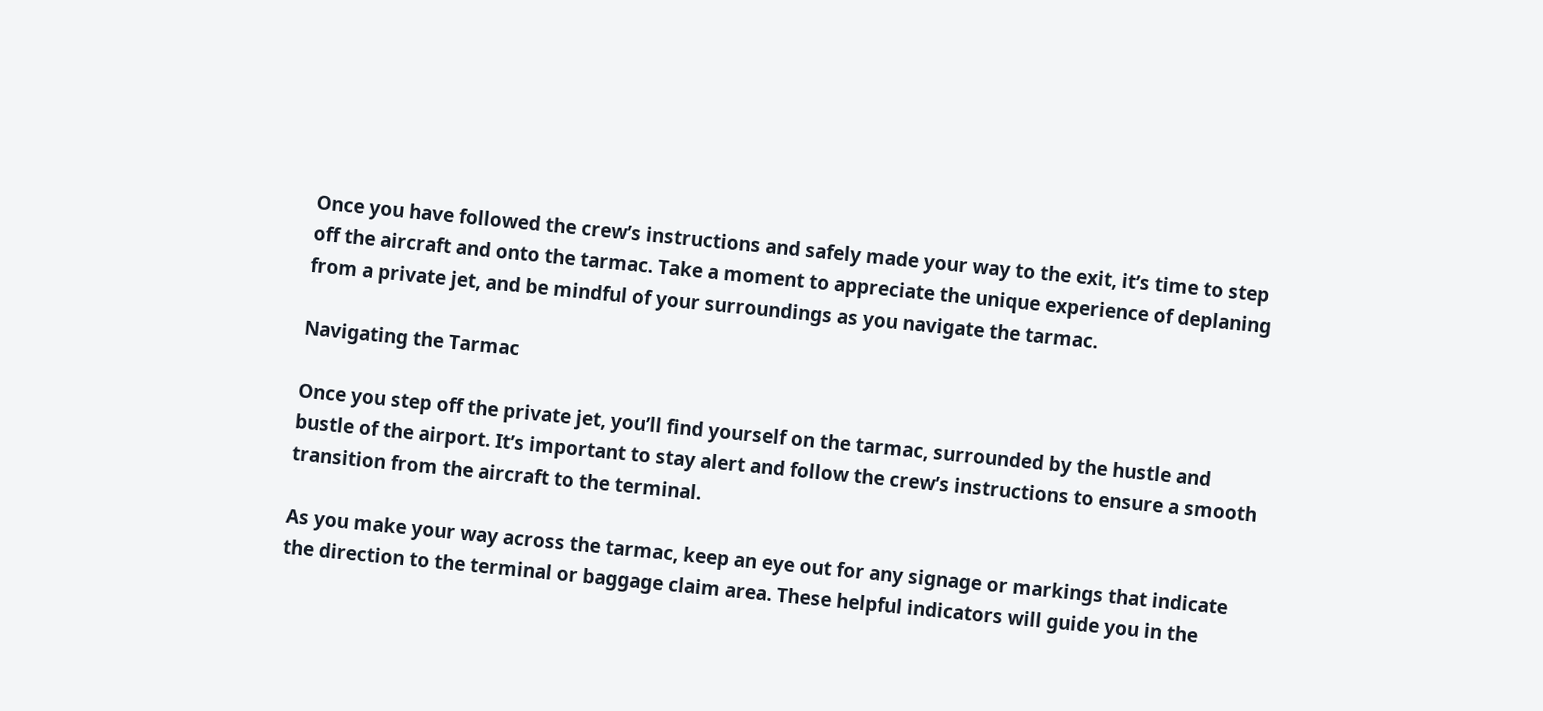Once you have followed the crew’s instructions and safely made your way to the exit, it’s time to step off the aircraft and onto the tarmac. Take a moment to appreciate the unique experience of deplaning from a private jet, and be mindful of your surroundings as you navigate the tarmac.

Navigating the Tarmac

Once you step off the private jet, you’ll find yourself on the tarmac, surrounded by the hustle and bustle of the airport. It’s important to stay alert and follow the crew’s instructions to ensure a smooth transition from the aircraft to the terminal.

As you make your way across the tarmac, keep an eye out for any signage or markings that indicate the direction to the terminal or baggage claim area. These helpful indicators will guide you in the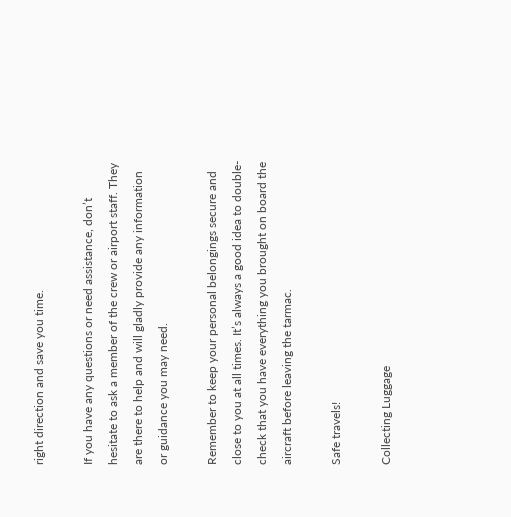right direction and save you time.

If you have any questions or need assistance, don’t hesitate to ask a member of the crew or airport staff. They are there to help and will gladly provide any information or guidance you may need.

Remember to keep your personal belongings secure and close to you at all times. It’s always a good idea to double-check that you have everything you brought on board the aircraft before leaving the tarmac.

Safe travels!

Collecting Luggage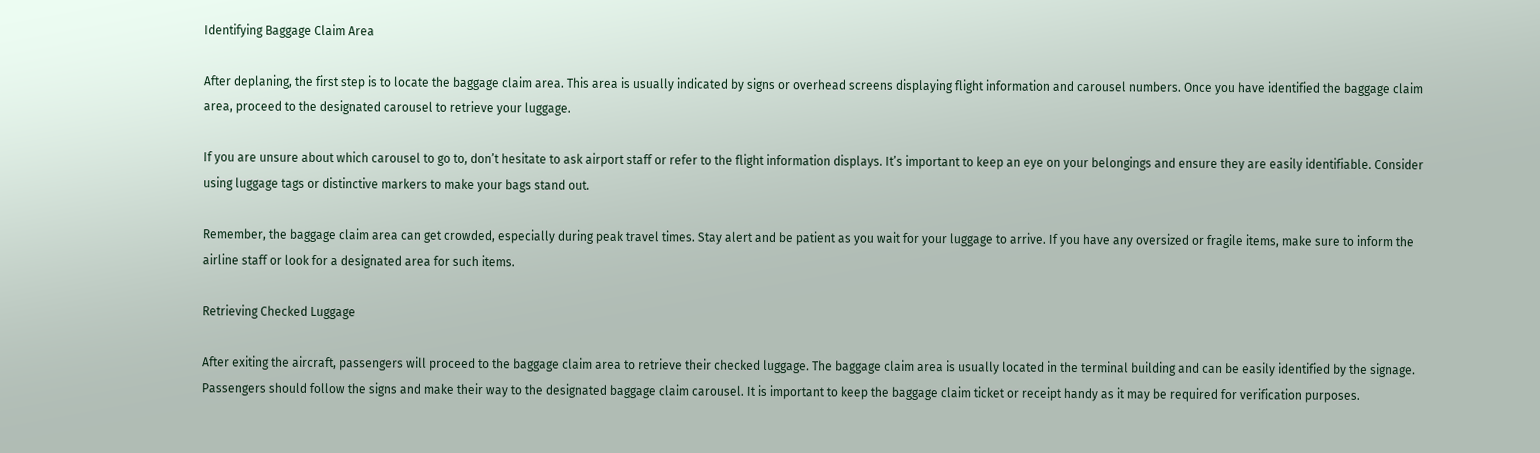Identifying Baggage Claim Area

After deplaning, the first step is to locate the baggage claim area. This area is usually indicated by signs or overhead screens displaying flight information and carousel numbers. Once you have identified the baggage claim area, proceed to the designated carousel to retrieve your luggage.

If you are unsure about which carousel to go to, don’t hesitate to ask airport staff or refer to the flight information displays. It’s important to keep an eye on your belongings and ensure they are easily identifiable. Consider using luggage tags or distinctive markers to make your bags stand out.

Remember, the baggage claim area can get crowded, especially during peak travel times. Stay alert and be patient as you wait for your luggage to arrive. If you have any oversized or fragile items, make sure to inform the airline staff or look for a designated area for such items.

Retrieving Checked Luggage

After exiting the aircraft, passengers will proceed to the baggage claim area to retrieve their checked luggage. The baggage claim area is usually located in the terminal building and can be easily identified by the signage. Passengers should follow the signs and make their way to the designated baggage claim carousel. It is important to keep the baggage claim ticket or receipt handy as it may be required for verification purposes.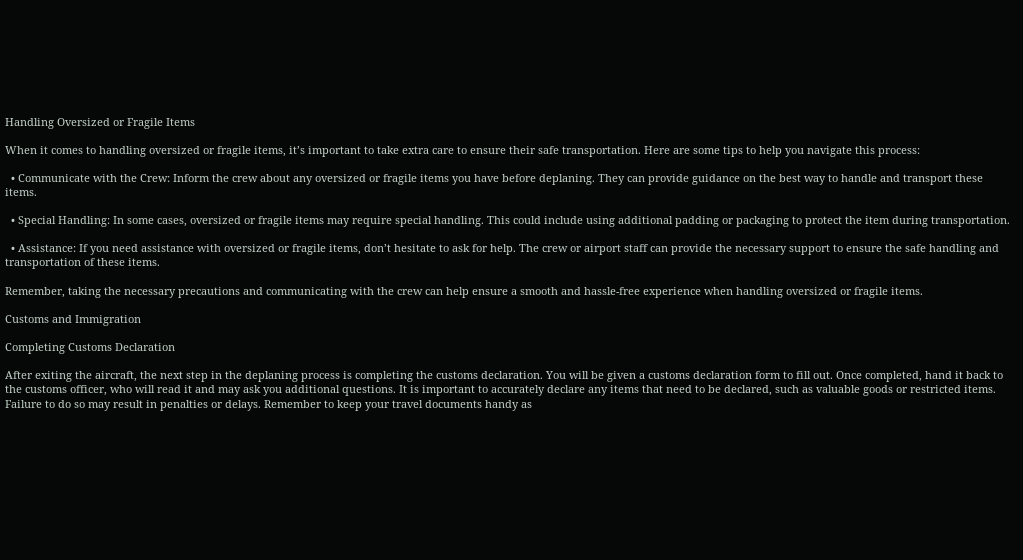Handling Oversized or Fragile Items

When it comes to handling oversized or fragile items, it’s important to take extra care to ensure their safe transportation. Here are some tips to help you navigate this process:

  • Communicate with the Crew: Inform the crew about any oversized or fragile items you have before deplaning. They can provide guidance on the best way to handle and transport these items.

  • Special Handling: In some cases, oversized or fragile items may require special handling. This could include using additional padding or packaging to protect the item during transportation.

  • Assistance: If you need assistance with oversized or fragile items, don’t hesitate to ask for help. The crew or airport staff can provide the necessary support to ensure the safe handling and transportation of these items.

Remember, taking the necessary precautions and communicating with the crew can help ensure a smooth and hassle-free experience when handling oversized or fragile items.

Customs and Immigration

Completing Customs Declaration

After exiting the aircraft, the next step in the deplaning process is completing the customs declaration. You will be given a customs declaration form to fill out. Once completed, hand it back to the customs officer, who will read it and may ask you additional questions. It is important to accurately declare any items that need to be declared, such as valuable goods or restricted items. Failure to do so may result in penalties or delays. Remember to keep your travel documents handy as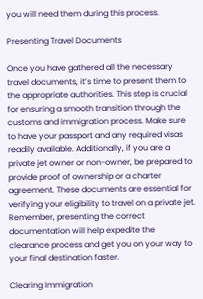you will need them during this process.

Presenting Travel Documents

Once you have gathered all the necessary travel documents, it’s time to present them to the appropriate authorities. This step is crucial for ensuring a smooth transition through the customs and immigration process. Make sure to have your passport and any required visas readily available. Additionally, if you are a private jet owner or non-owner, be prepared to provide proof of ownership or a charter agreement. These documents are essential for verifying your eligibility to travel on a private jet. Remember, presenting the correct documentation will help expedite the clearance process and get you on your way to your final destination faster.

Clearing Immigration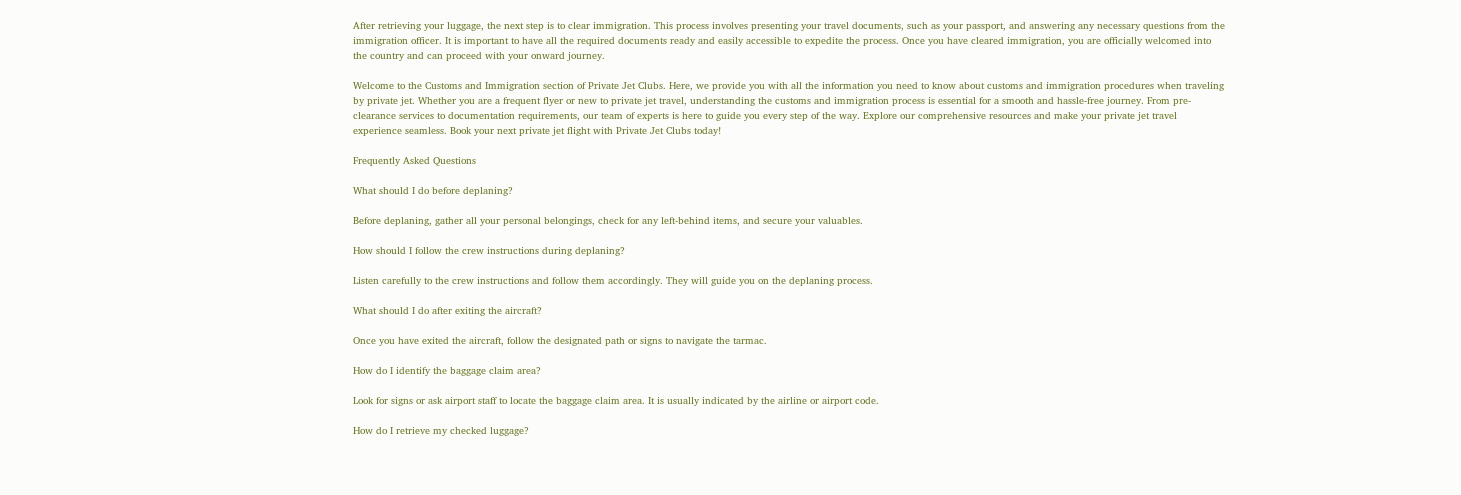After retrieving your luggage, the next step is to clear immigration. This process involves presenting your travel documents, such as your passport, and answering any necessary questions from the immigration officer. It is important to have all the required documents ready and easily accessible to expedite the process. Once you have cleared immigration, you are officially welcomed into the country and can proceed with your onward journey.

Welcome to the Customs and Immigration section of Private Jet Clubs. Here, we provide you with all the information you need to know about customs and immigration procedures when traveling by private jet. Whether you are a frequent flyer or new to private jet travel, understanding the customs and immigration process is essential for a smooth and hassle-free journey. From pre-clearance services to documentation requirements, our team of experts is here to guide you every step of the way. Explore our comprehensive resources and make your private jet travel experience seamless. Book your next private jet flight with Private Jet Clubs today!

Frequently Asked Questions

What should I do before deplaning?

Before deplaning, gather all your personal belongings, check for any left-behind items, and secure your valuables.

How should I follow the crew instructions during deplaning?

Listen carefully to the crew instructions and follow them accordingly. They will guide you on the deplaning process.

What should I do after exiting the aircraft?

Once you have exited the aircraft, follow the designated path or signs to navigate the tarmac.

How do I identify the baggage claim area?

Look for signs or ask airport staff to locate the baggage claim area. It is usually indicated by the airline or airport code.

How do I retrieve my checked luggage?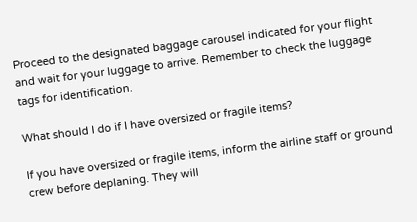Proceed to the designated baggage carousel indicated for your flight and wait for your luggage to arrive. Remember to check the luggage tags for identification.

What should I do if I have oversized or fragile items?

If you have oversized or fragile items, inform the airline staff or ground crew before deplaning. They will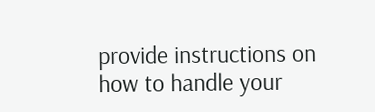provide instructions on how to handle your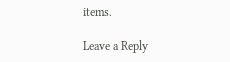items.

Leave a Reply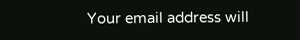Your email address will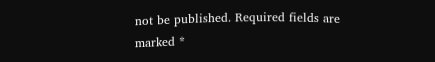not be published. Required fields are marked *